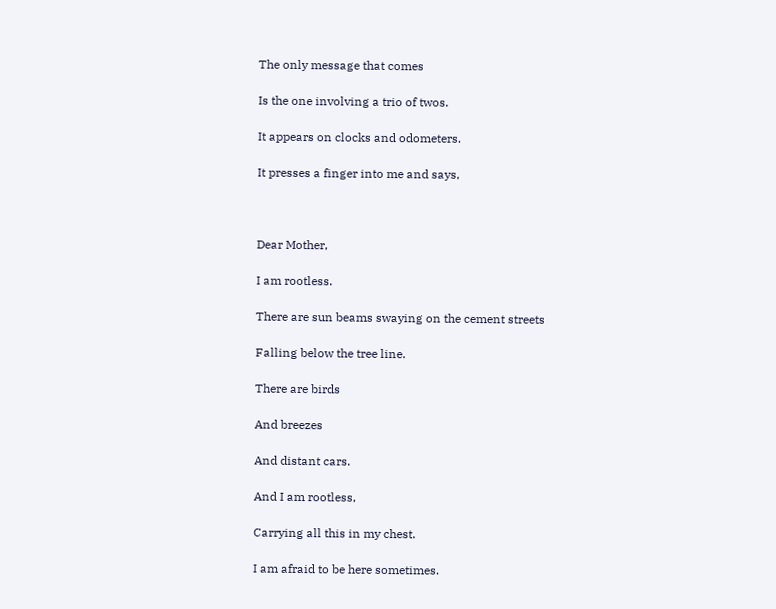The only message that comes

Is the one involving a trio of twos.

It appears on clocks and odometers.

It presses a finger into me and says,



Dear Mother,

I am rootless.

There are sun beams swaying on the cement streets

Falling below the tree line.

There are birds

And breezes

And distant cars.

And I am rootless,

Carrying all this in my chest.

I am afraid to be here sometimes.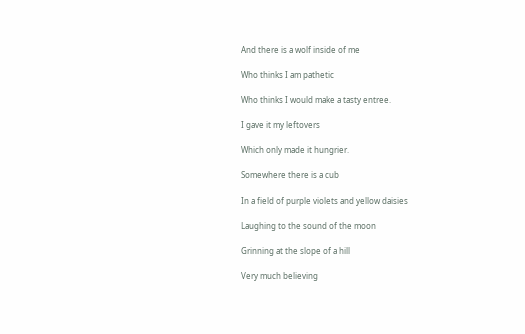And there is a wolf inside of me

Who thinks I am pathetic

Who thinks I would make a tasty entree.

I gave it my leftovers

Which only made it hungrier.

Somewhere there is a cub

In a field of purple violets and yellow daisies

Laughing to the sound of the moon

Grinning at the slope of a hill

Very much believing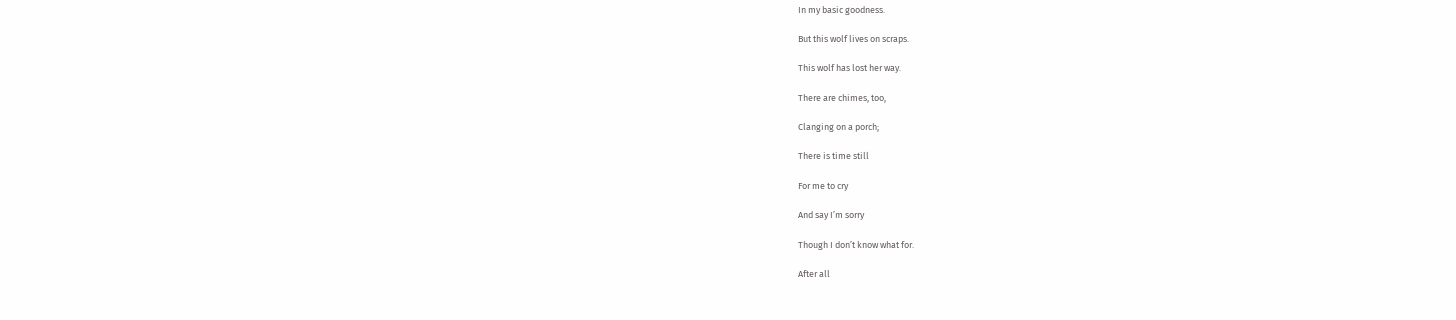In my basic goodness.

But this wolf lives on scraps.

This wolf has lost her way.

There are chimes, too,

Clanging on a porch;

There is time still

For me to cry

And say I’m sorry

Though I don’t know what for.

After all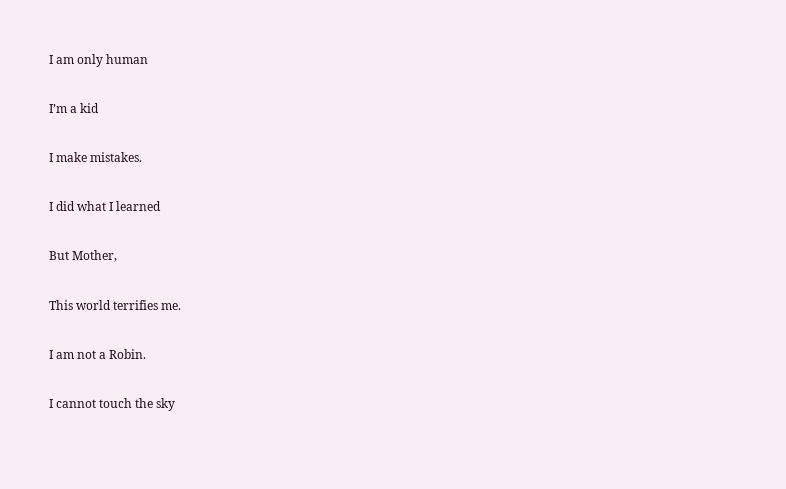I am only human

I’m a kid

I make mistakes.

I did what I learned

But Mother,

This world terrifies me.

I am not a Robin.

I cannot touch the sky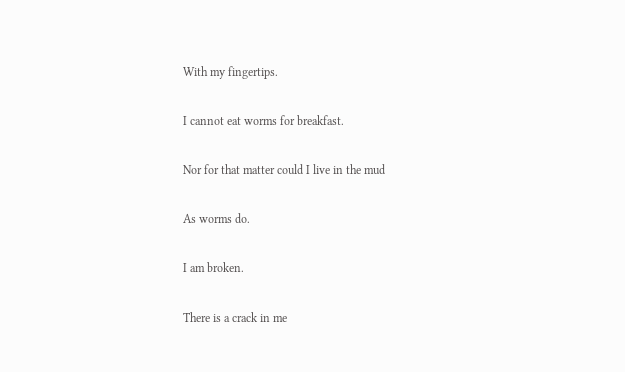With my fingertips.

I cannot eat worms for breakfast.

Nor for that matter could I live in the mud

As worms do.

I am broken.

There is a crack in me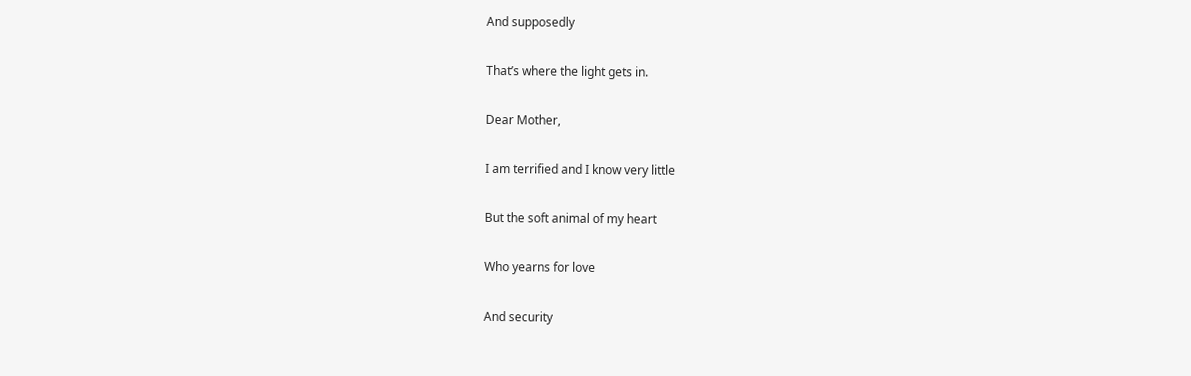And supposedly

That’s where the light gets in.

Dear Mother,

I am terrified and I know very little

But the soft animal of my heart

Who yearns for love

And security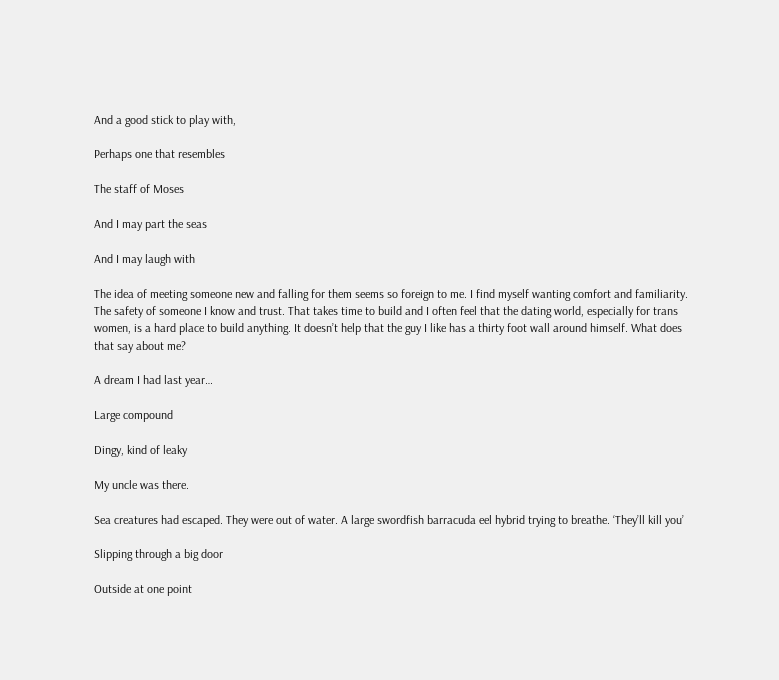And a good stick to play with,

Perhaps one that resembles

The staff of Moses

And I may part the seas

And I may laugh with

The idea of meeting someone new and falling for them seems so foreign to me. I find myself wanting comfort and familiarity. The safety of someone I know and trust. That takes time to build and I often feel that the dating world, especially for trans women, is a hard place to build anything. It doesn’t help that the guy I like has a thirty foot wall around himself. What does that say about me?

A dream I had last year…

Large compound

Dingy, kind of leaky

My uncle was there.

Sea creatures had escaped. They were out of water. A large swordfish barracuda eel hybrid trying to breathe. ‘They’ll kill you’

Slipping through a big door

Outside at one point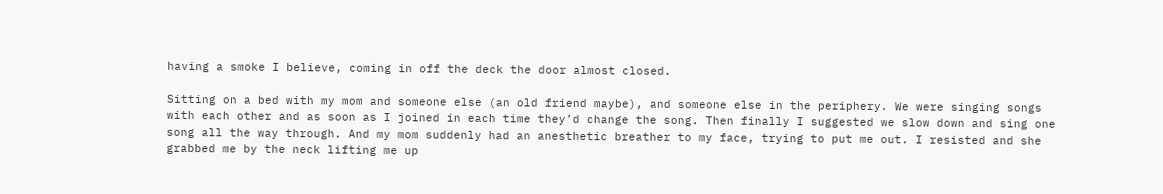having a smoke I believe, coming in off the deck the door almost closed.

Sitting on a bed with my mom and someone else (an old friend maybe), and someone else in the periphery. We were singing songs with each other and as soon as I joined in each time they’d change the song. Then finally I suggested we slow down and sing one song all the way through. And my mom suddenly had an anesthetic breather to my face, trying to put me out. I resisted and she grabbed me by the neck lifting me up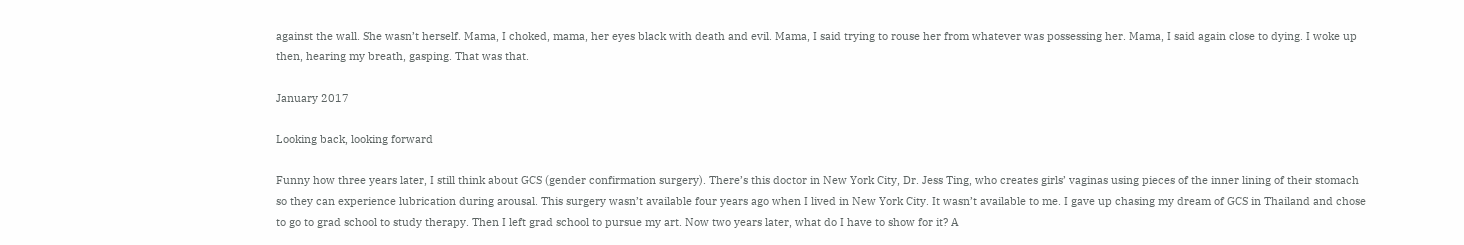against the wall. She wasn’t herself. Mama, I choked, mama, her eyes black with death and evil. Mama, I said trying to rouse her from whatever was possessing her. Mama, I said again close to dying. I woke up then, hearing my breath, gasping. That was that.

January 2017

Looking back, looking forward

Funny how three years later, I still think about GCS (gender confirmation surgery). There’s this doctor in New York City, Dr. Jess Ting, who creates girls’ vaginas using pieces of the inner lining of their stomach so they can experience lubrication during arousal. This surgery wasn’t available four years ago when I lived in New York City. It wasn’t available to me. I gave up chasing my dream of GCS in Thailand and chose to go to grad school to study therapy. Then I left grad school to pursue my art. Now two years later, what do I have to show for it? A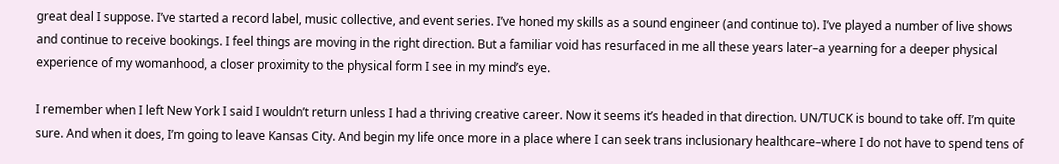great deal I suppose. I’ve started a record label, music collective, and event series. I’ve honed my skills as a sound engineer (and continue to). I’ve played a number of live shows and continue to receive bookings. I feel things are moving in the right direction. But a familiar void has resurfaced in me all these years later–a yearning for a deeper physical experience of my womanhood, a closer proximity to the physical form I see in my mind’s eye.

I remember when I left New York I said I wouldn’t return unless I had a thriving creative career. Now it seems it’s headed in that direction. UN/TUCK is bound to take off. I’m quite sure. And when it does, I’m going to leave Kansas City. And begin my life once more in a place where I can seek trans inclusionary healthcare–where I do not have to spend tens of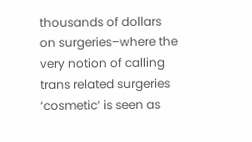thousands of dollars on surgeries–where the very notion of calling trans related surgeries ‘cosmetic’ is seen as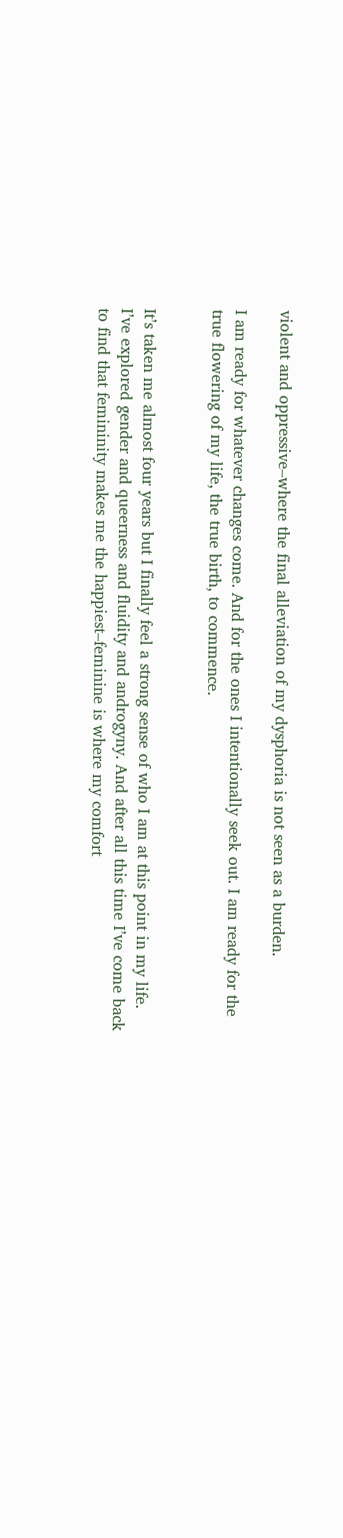violent and oppressive–where the final alleviation of my dysphoria is not seen as a burden.

I am ready for whatever changes come. And for the ones I intentionally seek out. I am ready for the true flowering of my life, the true birth, to commence.


It’s taken me almost four years but I finally feel a strong sense of who I am at this point in my life. I’ve explored gender and queerness and fluidity and androgyny. And after all this time I’ve come back to find that femininity makes me the happiest–feminine is where my comfort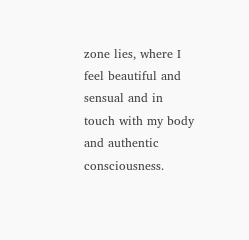zone lies, where I feel beautiful and sensual and in touch with my body and authentic consciousness.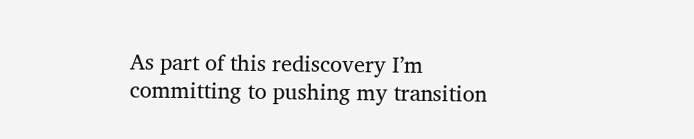As part of this rediscovery I’m committing to pushing my transition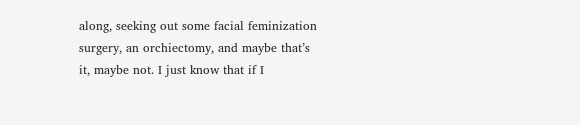along, seeking out some facial feminization surgery, an orchiectomy, and maybe that’s it, maybe not. I just know that if I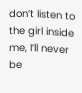don’t listen to the girl inside me, I’ll never be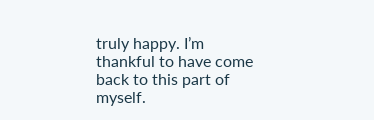truly happy. I’m thankful to have come back to this part of myself.